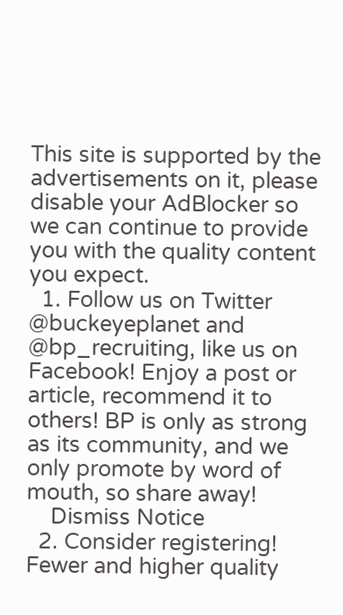This site is supported by the advertisements on it, please disable your AdBlocker so we can continue to provide you with the quality content you expect.
  1. Follow us on Twitter @buckeyeplanet and @bp_recruiting, like us on Facebook! Enjoy a post or article, recommend it to others! BP is only as strong as its community, and we only promote by word of mouth, so share away!
    Dismiss Notice
  2. Consider registering! Fewer and higher quality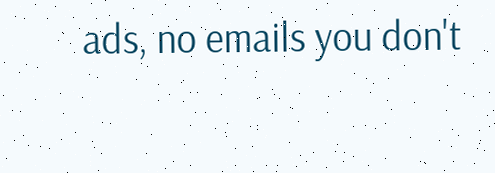ads, no emails you don't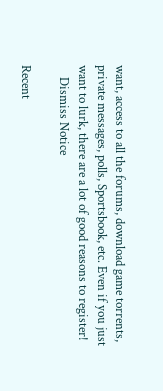want, access to all the forums, download game torrents, private messages, polls, Sportsbook, etc. Even if you just want to lurk, there are a lot of good reasons to register!
    Dismiss Notice

Recent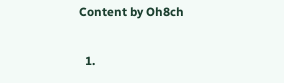Content by Oh8ch

  1.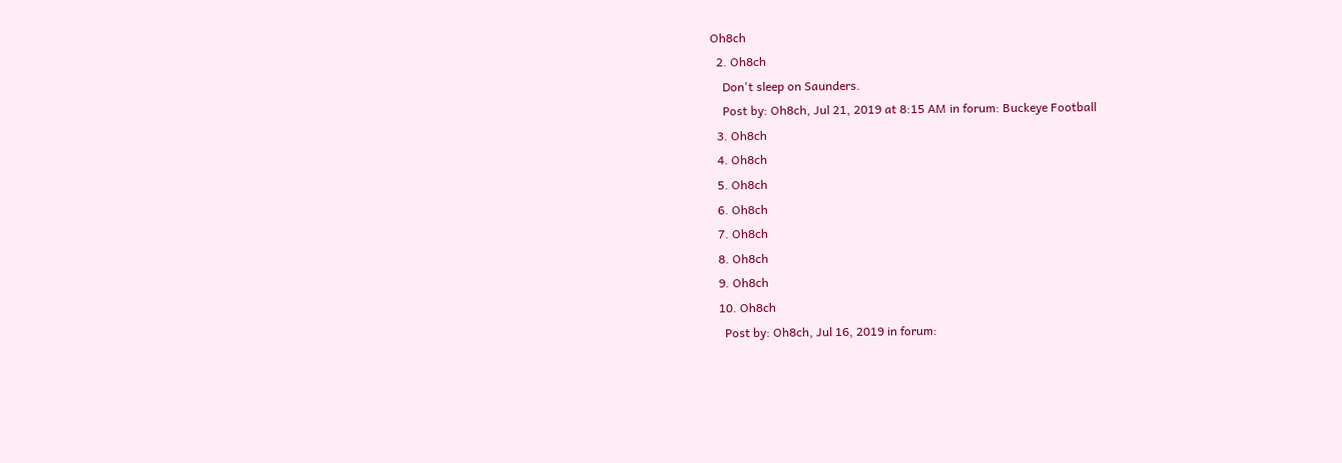Oh8ch
  2. Oh8ch
    Don't sleep on Saunders.
    Post by: Oh8ch, Jul 21, 2019 at 8:15 AM in forum: Buckeye Football
  3. Oh8ch
  4. Oh8ch
  5. Oh8ch
  6. Oh8ch
  7. Oh8ch
  8. Oh8ch
  9. Oh8ch
  10. Oh8ch
    Post by: Oh8ch, Jul 16, 2019 in forum: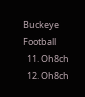Buckeye Football
  11. Oh8ch
  12. Oh8ch